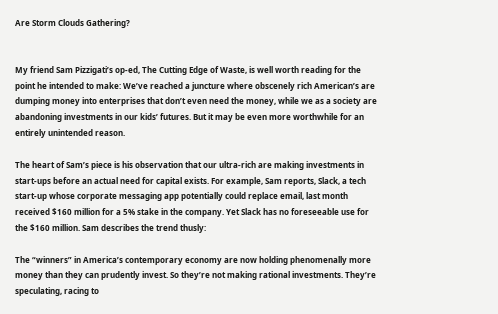Are Storm Clouds Gathering?


My friend Sam Pizzigati’s op-ed, The Cutting Edge of Waste, is well worth reading for the point he intended to make: We’ve reached a juncture where obscenely rich American’s are dumping money into enterprises that don’t even need the money, while we as a society are abandoning investments in our kids’ futures. But it may be even more worthwhile for an entirely unintended reason.

The heart of Sam’s piece is his observation that our ultra-rich are making investments in start-ups before an actual need for capital exists. For example, Sam reports, Slack, a tech start-up whose corporate messaging app potentially could replace email, last month received $160 million for a 5% stake in the company. Yet Slack has no foreseeable use for the $160 million. Sam describes the trend thusly:

The “winners” in America’s contemporary economy are now holding phenomenally more money than they can prudently invest. So they’re not making rational investments. They’re speculating, racing to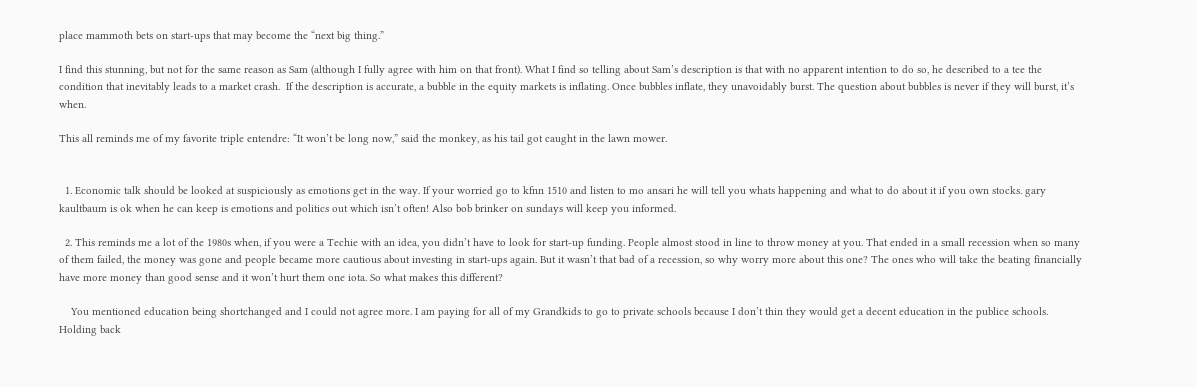place mammoth bets on start-ups that may become the “next big thing.”

I find this stunning, but not for the same reason as Sam (although I fully agree with him on that front). What I find so telling about Sam’s description is that with no apparent intention to do so, he described to a tee the condition that inevitably leads to a market crash.  If the description is accurate, a bubble in the equity markets is inflating. Once bubbles inflate, they unavoidably burst. The question about bubbles is never if they will burst, it’s when.

This all reminds me of my favorite triple entendre: “It won’t be long now,” said the monkey, as his tail got caught in the lawn mower.


  1. Economic talk should be looked at suspiciously as emotions get in the way. If your worried go to kfnn 1510 and listen to mo ansari he will tell you whats happening and what to do about it if you own stocks. gary kaultbaum is ok when he can keep is emotions and politics out which isn’t often! Also bob brinker on sundays will keep you informed.

  2. This reminds me a lot of the 1980s when, if you were a Techie with an idea, you didn’t have to look for start-up funding. People almost stood in line to throw money at you. That ended in a small recession when so many of them failed, the money was gone and people became more cautious about investing in start-ups again. But it wasn’t that bad of a recession, so why worry more about this one? The ones who will take the beating financially have more money than good sense and it won’t hurt them one iota. So what makes this different?

    You mentioned education being shortchanged and I could not agree more. I am paying for all of my Grandkids to go to private schools because I don’t thin they would get a decent education in the publice schools. Holding back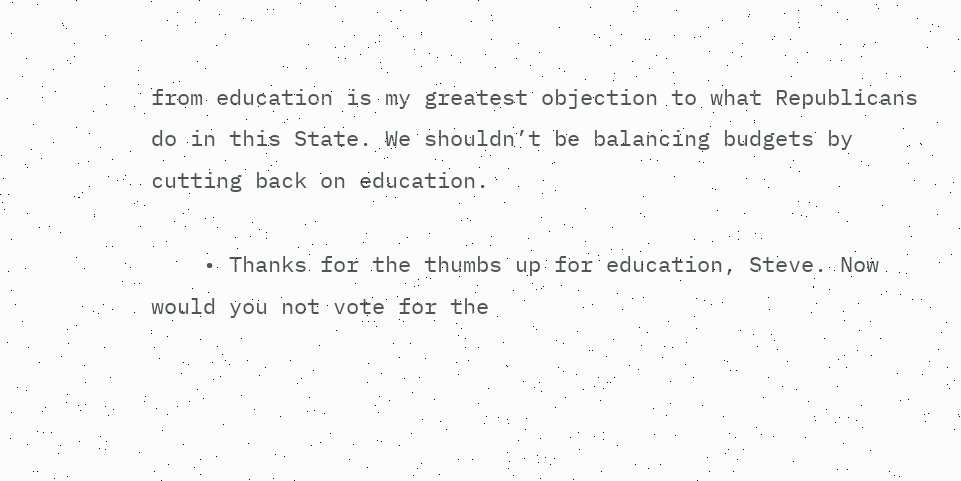from education is my greatest objection to what Republicans do in this State. We shouldn’t be balancing budgets by cutting back on education.

    • Thanks for the thumbs up for education, Steve. Now would you not vote for the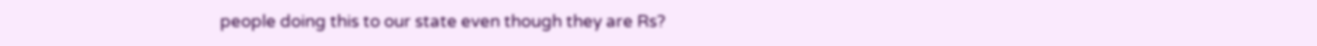people doing this to our state even though they are Rs?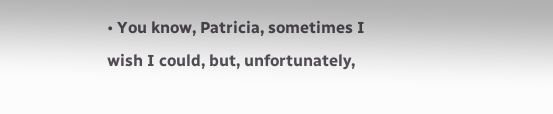• You know, Patricia, sometimes I wish I could, but, unfortunately,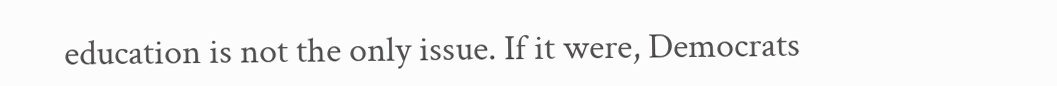education is not the only issue. If it were, Democrats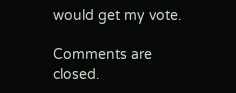would get my vote.

Comments are closed.